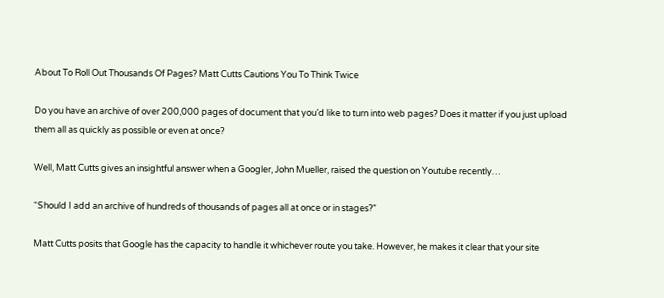About To Roll Out Thousands Of Pages? Matt Cutts Cautions You To Think Twice

Do you have an archive of over 200,000 pages of document that you’d like to turn into web pages? Does it matter if you just upload them all as quickly as possible or even at once?

Well, Matt Cutts gives an insightful answer when a Googler, John Mueller, raised the question on Youtube recently…

“Should I add an archive of hundreds of thousands of pages all at once or in stages?”

Matt Cutts posits that Google has the capacity to handle it whichever route you take. However, he makes it clear that your site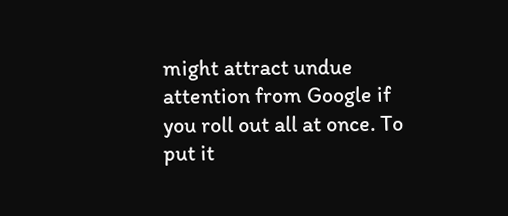might attract undue attention from Google if you roll out all at once. To put it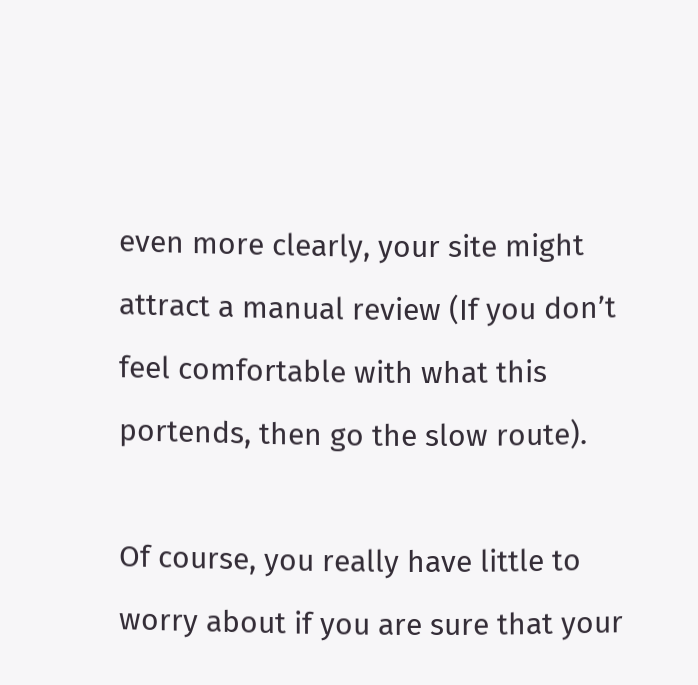even more clearly, your site might attract a manual review (If you don’t feel comfortable with what this portends, then go the slow route).

Of course, you really have little to worry about if you are sure that your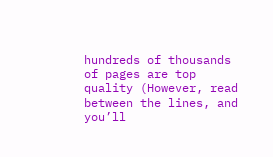hundreds of thousands of pages are top quality (However, read between the lines, and you’ll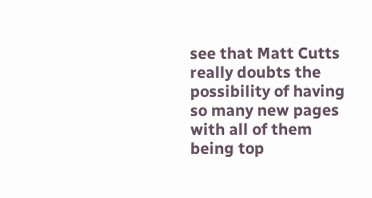see that Matt Cutts really doubts the possibility of having so many new pages with all of them being top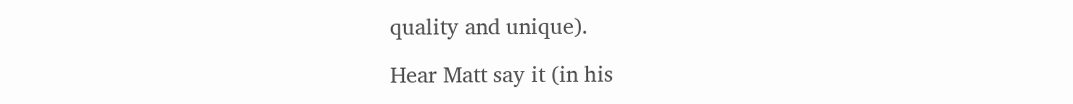quality and unique).

Hear Matt say it (in his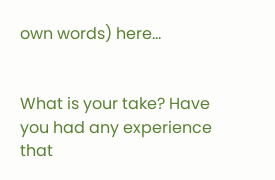own words) here…


What is your take? Have you had any experience that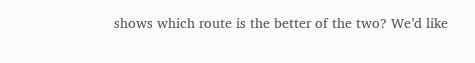shows which route is the better of the two? We’d like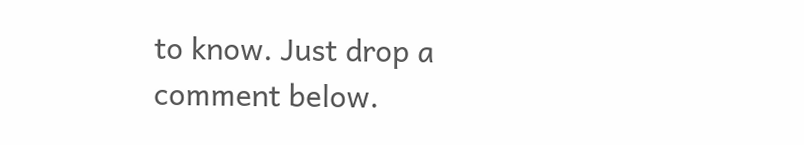to know. Just drop a comment below.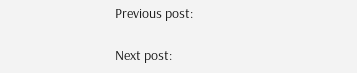Previous post:

Next post: